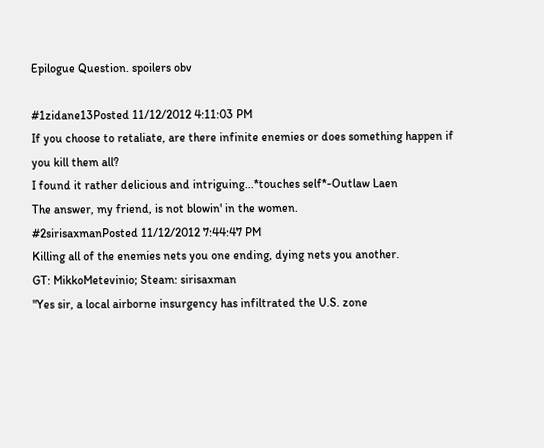Epilogue Question. spoilers obv

#1zidane13Posted 11/12/2012 4:11:03 PM
If you choose to retaliate, are there infinite enemies or does something happen if you kill them all?
I found it rather delicious and intriguing...*touches self*-Outlaw Laen
The answer, my friend, is not blowin' in the women.
#2sirisaxmanPosted 11/12/2012 7:44:47 PM
Killing all of the enemies nets you one ending, dying nets you another.
GT: MikkoMetevinio; Steam: sirisaxman
"Yes sir, a local airborne insurgency has infiltrated the U.S. zone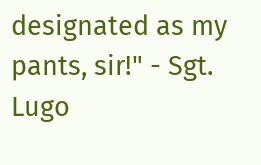designated as my pants, sir!" - Sgt. Lugo